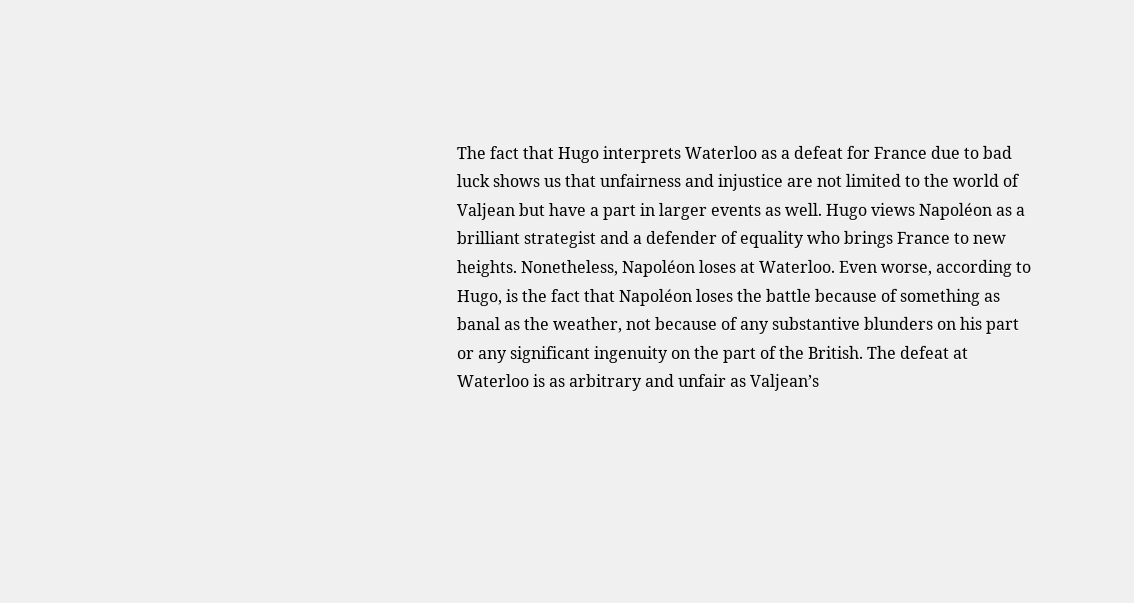The fact that Hugo interprets Waterloo as a defeat for France due to bad luck shows us that unfairness and injustice are not limited to the world of Valjean but have a part in larger events as well. Hugo views Napoléon as a brilliant strategist and a defender of equality who brings France to new heights. Nonetheless, Napoléon loses at Waterloo. Even worse, according to Hugo, is the fact that Napoléon loses the battle because of something as banal as the weather, not because of any substantive blunders on his part or any significant ingenuity on the part of the British. The defeat at Waterloo is as arbitrary and unfair as Valjean’s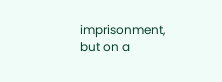imprisonment, but on a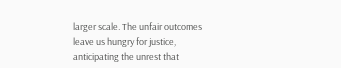larger scale. The unfair outcomes leave us hungry for justice, anticipating the unrest that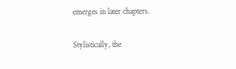emerges in later chapters.

Stylistically, the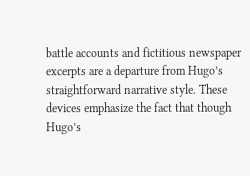battle accounts and fictitious newspaper excerpts are a departure from Hugo’s straightforward narrative style. These devices emphasize the fact that though Hugo’s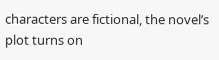characters are fictional, the novel’s plot turns on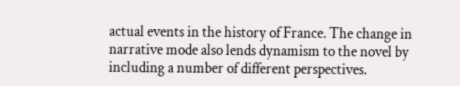actual events in the history of France. The change in narrative mode also lends dynamism to the novel by including a number of different perspectives.